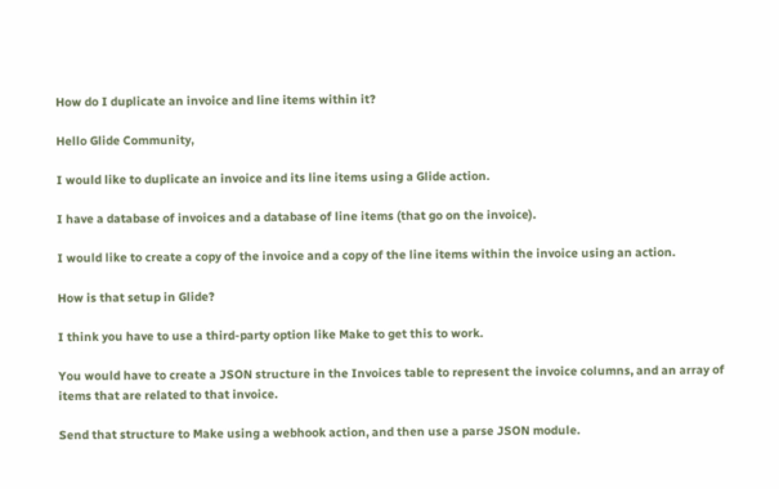How do I duplicate an invoice and line items within it?

Hello Glide Community,

I would like to duplicate an invoice and its line items using a Glide action.

I have a database of invoices and a database of line items (that go on the invoice).

I would like to create a copy of the invoice and a copy of the line items within the invoice using an action.

How is that setup in Glide?

I think you have to use a third-party option like Make to get this to work.

You would have to create a JSON structure in the Invoices table to represent the invoice columns, and an array of items that are related to that invoice.

Send that structure to Make using a webhook action, and then use a parse JSON module.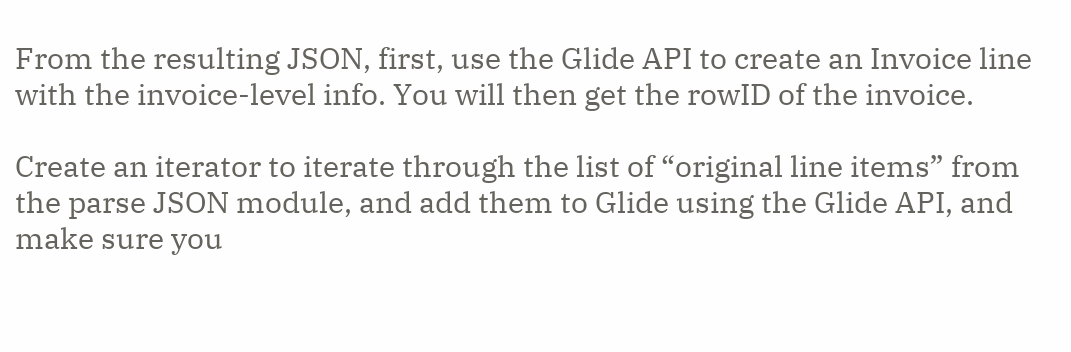From the resulting JSON, first, use the Glide API to create an Invoice line with the invoice-level info. You will then get the rowID of the invoice.

Create an iterator to iterate through the list of “original line items” from the parse JSON module, and add them to Glide using the Glide API, and make sure you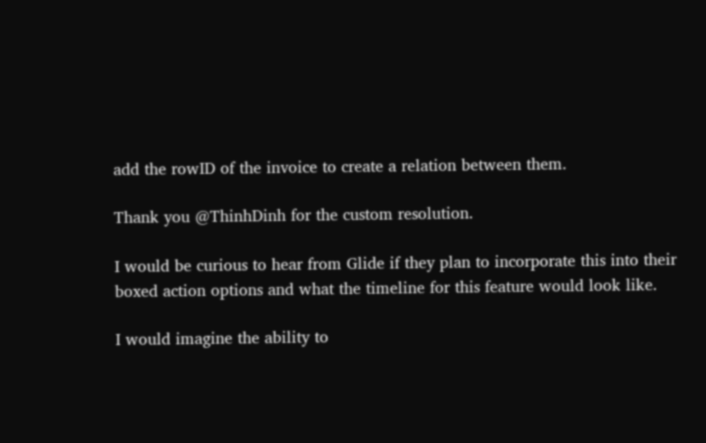add the rowID of the invoice to create a relation between them.

Thank you @ThinhDinh for the custom resolution.

I would be curious to hear from Glide if they plan to incorporate this into their boxed action options and what the timeline for this feature would look like.

I would imagine the ability to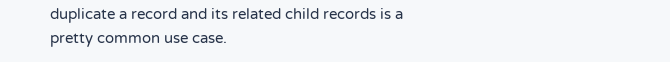duplicate a record and its related child records is a pretty common use case.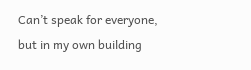Can’t speak for everyone, but in my own building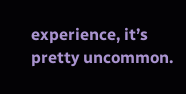experience, it’s pretty uncommon.